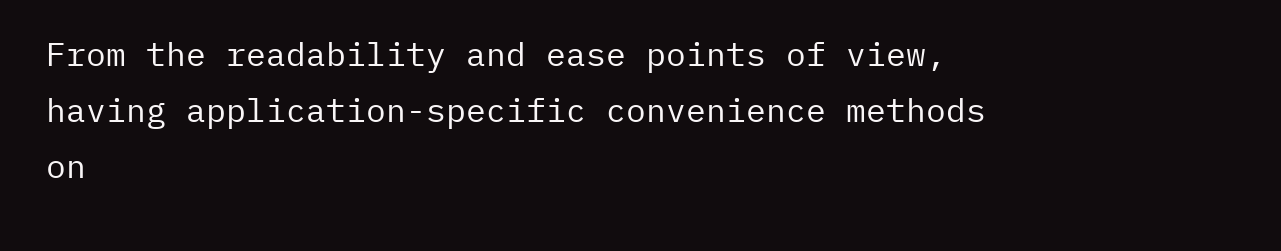From the readability and ease points of view, having application-specific convenience methods on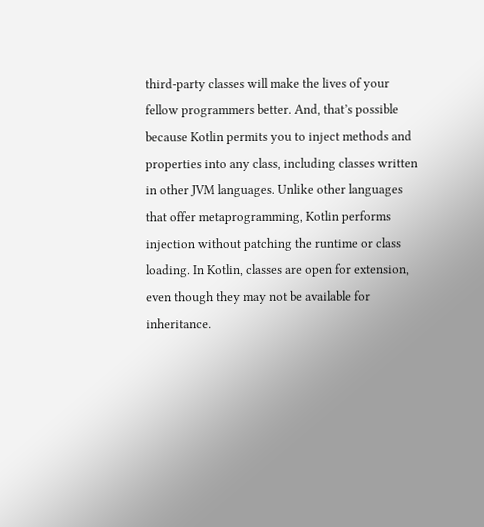third-party classes will make the lives of your fellow programmers better. And, that’s possible because Kotlin permits you to inject methods and properties into any class, including classes written in other JVM languages. Unlike other languages that offer metaprogramming, Kotlin performs injection without patching the runtime or class loading. In Kotlin, classes are open for extension, even though they may not be available for inheritance.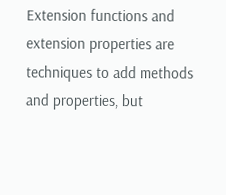Extension functions and extension properties are techniques to add methods and properties, but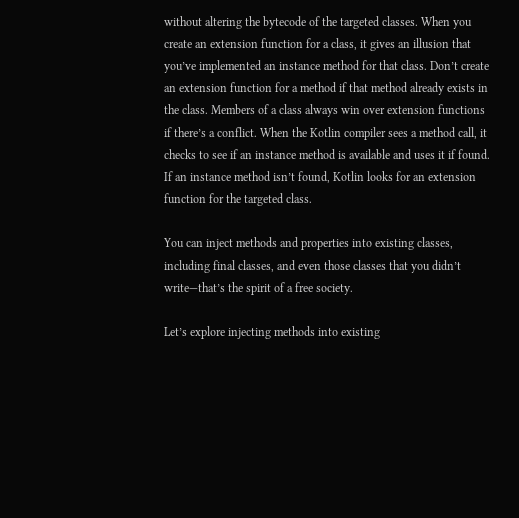without altering the bytecode of the targeted classes. When you create an extension function for a class, it gives an illusion that you’ve implemented an instance method for that class. Don’t create an extension function for a method if that method already exists in the class. Members of a class always win over extension functions if there’s a conflict. When the Kotlin compiler sees a method call, it checks to see if an instance method is available and uses it if found. If an instance method isn’t found, Kotlin looks for an extension function for the targeted class.

You can inject methods and properties into existing classes, including final classes, and even those classes that you didn’t write—that’s the spirit of a free society.

Let’s explore injecting methods into existing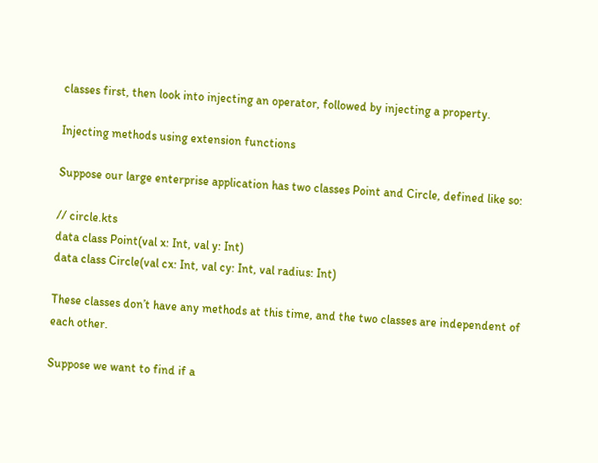classes first, then look into injecting an operator, followed by injecting a property.

Injecting methods using extension functions

Suppose our large enterprise application has two classes Point and Circle, defined like so:

// circle.kts
data class Point(val x: Int, val y: Int)
data class Circle(val cx: Int, val cy: Int, val radius: Int)

These classes don’t have any methods at this time, and the two classes are independent of each other.

Suppose we want to find if a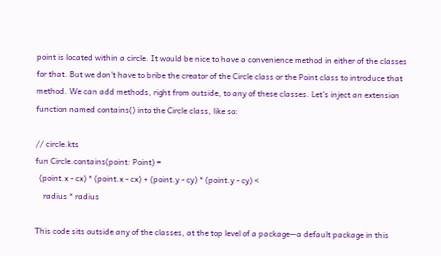point is located within a circle. It would be nice to have a convenience method in either of the classes for that. But we don’t have to bribe the creator of the Circle class or the Point class to introduce that method. We can add methods, right from outside, to any of these classes. Let’s inject an extension function named contains() into the Circle class, like so:

// circle.kts
fun Circle.contains(point: Point) =
  (point.x - cx) * (point.x - cx) + (point.y - cy) * (point.y - cy) <
    radius * radius

This code sits outside any of the classes, at the top level of a package—a default package in this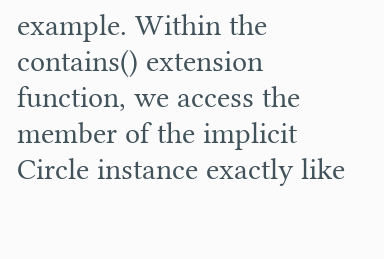example. Within the contains() extension function, we access the member of the implicit Circle instance exactly like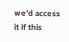we’d access it if this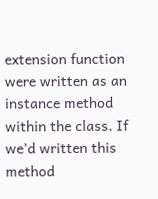extension function were written as an instance method within the class. If we’d written this method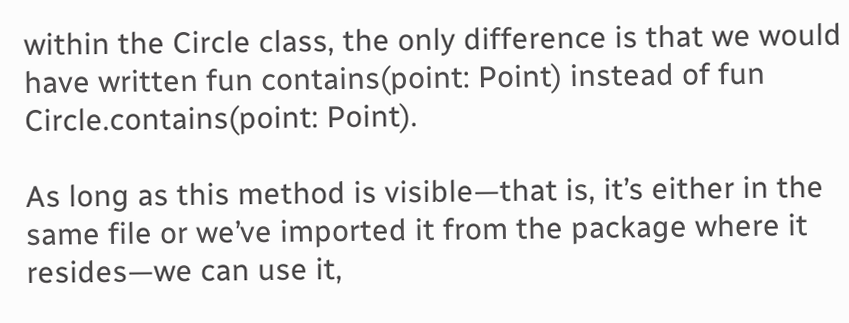within the Circle class, the only difference is that we would have written fun contains(point: Point) instead of fun Circle.contains(point: Point).

As long as this method is visible—that is, it’s either in the same file or we’ve imported it from the package where it resides—we can use it,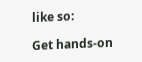like so:

Get hands-on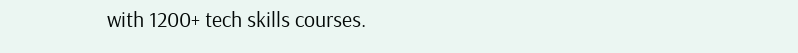with 1200+ tech skills courses.